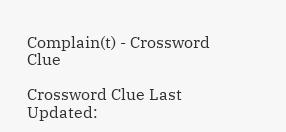Complain(t) - Crossword Clue

Crossword Clue Last Updated: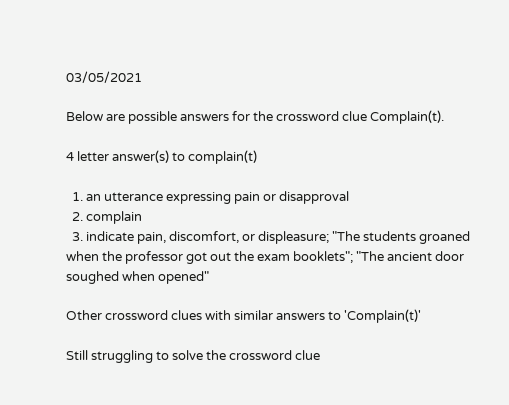03/05/2021

Below are possible answers for the crossword clue Complain(t).

4 letter answer(s) to complain(t)

  1. an utterance expressing pain or disapproval
  2. complain
  3. indicate pain, discomfort, or displeasure; "The students groaned when the professor got out the exam booklets"; "The ancient door soughed when opened"

Other crossword clues with similar answers to 'Complain(t)'

Still struggling to solve the crossword clue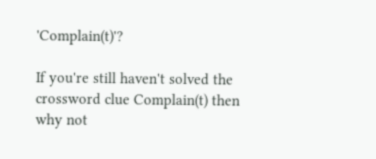'Complain(t)'?

If you're still haven't solved the crossword clue Complain(t) then why not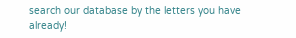search our database by the letters you have already!